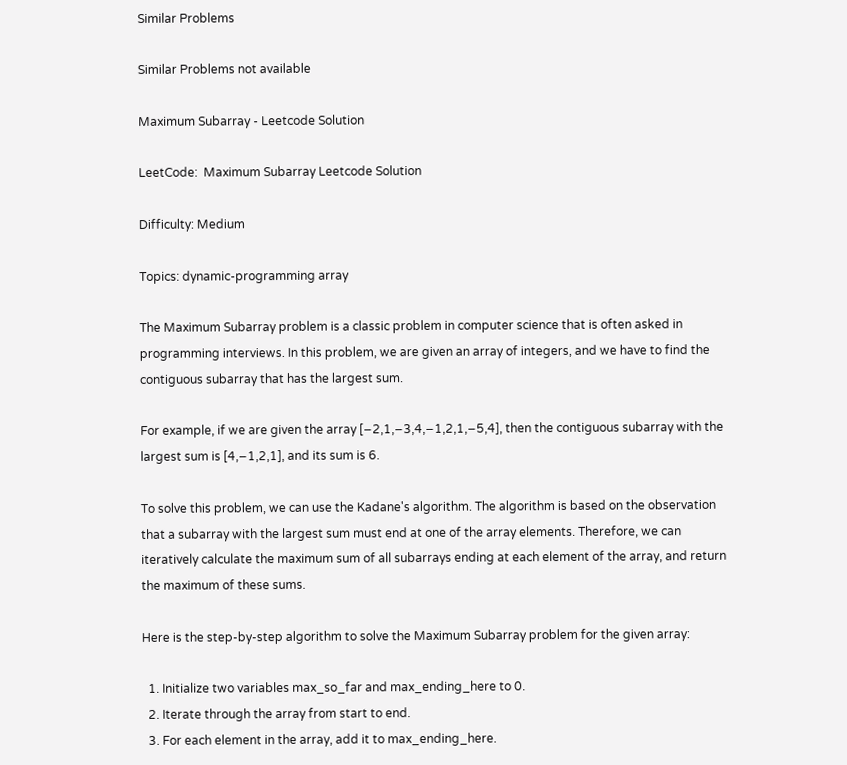Similar Problems

Similar Problems not available

Maximum Subarray - Leetcode Solution

LeetCode:  Maximum Subarray Leetcode Solution

Difficulty: Medium

Topics: dynamic-programming array

The Maximum Subarray problem is a classic problem in computer science that is often asked in programming interviews. In this problem, we are given an array of integers, and we have to find the contiguous subarray that has the largest sum.

For example, if we are given the array [−2,1,−3,4,−1,2,1,−5,4], then the contiguous subarray with the largest sum is [4,−1,2,1], and its sum is 6.

To solve this problem, we can use the Kadane's algorithm. The algorithm is based on the observation that a subarray with the largest sum must end at one of the array elements. Therefore, we can iteratively calculate the maximum sum of all subarrays ending at each element of the array, and return the maximum of these sums.

Here is the step-by-step algorithm to solve the Maximum Subarray problem for the given array:

  1. Initialize two variables max_so_far and max_ending_here to 0.
  2. Iterate through the array from start to end.
  3. For each element in the array, add it to max_ending_here.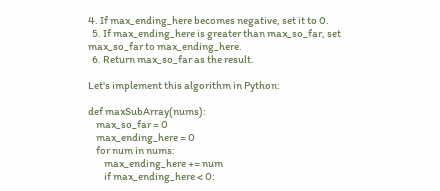4. If max_ending_here becomes negative, set it to 0.
  5. If max_ending_here is greater than max_so_far, set max_so_far to max_ending_here.
  6. Return max_so_far as the result.

Let's implement this algorithm in Python:

def maxSubArray(nums):
    max_so_far = 0
    max_ending_here = 0
    for num in nums:
        max_ending_here += num
        if max_ending_here < 0: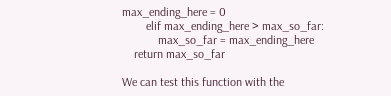max_ending_here = 0
        elif max_ending_here > max_so_far:
            max_so_far = max_ending_here
    return max_so_far

We can test this function with the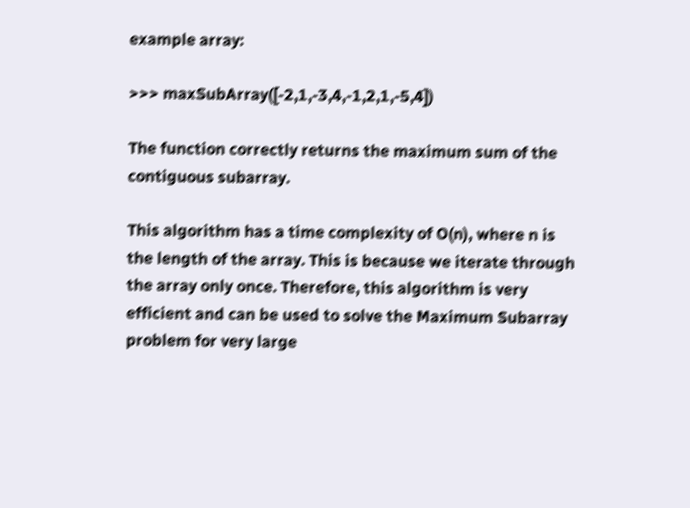example array:

>>> maxSubArray([-2,1,-3,4,-1,2,1,-5,4])

The function correctly returns the maximum sum of the contiguous subarray.

This algorithm has a time complexity of O(n), where n is the length of the array. This is because we iterate through the array only once. Therefore, this algorithm is very efficient and can be used to solve the Maximum Subarray problem for very large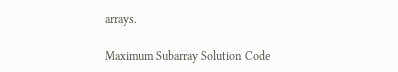arrays.

Maximum Subarray Solution Code